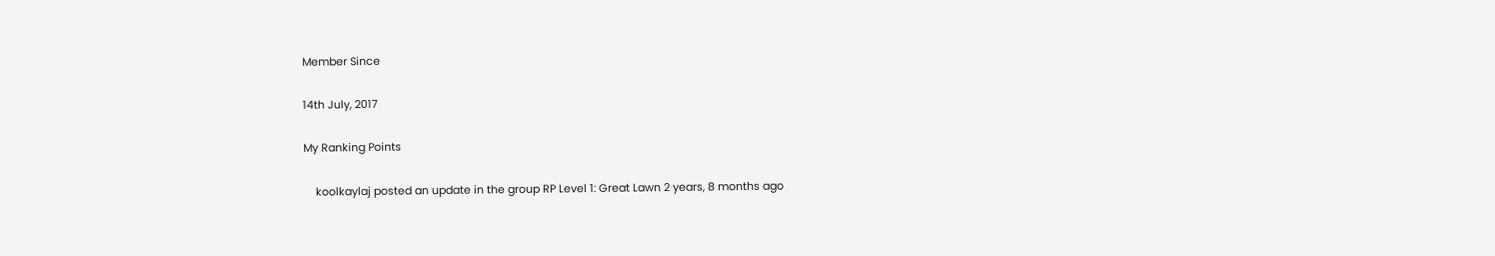Member Since

14th July, 2017

My Ranking Points

    koolkaylaj posted an update in the group RP Level 1: Great Lawn 2 years, 8 months ago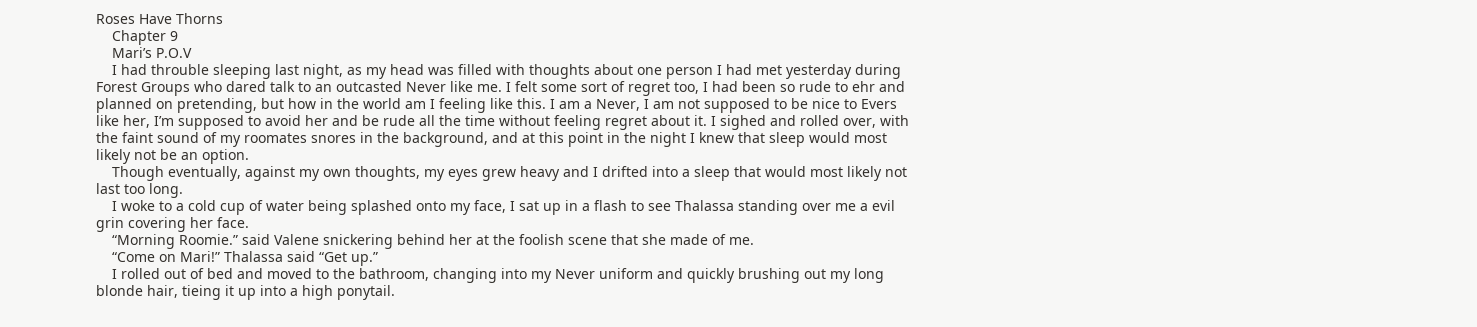Roses Have Thorns
    Chapter 9
    Mari’s P.O.V
    I had throuble sleeping last night, as my head was filled with thoughts about one person I had met yesterday during Forest Groups who dared talk to an outcasted Never like me. I felt some sort of regret too, I had been so rude to ehr and planned on pretending, but how in the world am I feeling like this. I am a Never, I am not supposed to be nice to Evers like her, I’m supposed to avoid her and be rude all the time without feeling regret about it. I sighed and rolled over, with the faint sound of my roomates snores in the background, and at this point in the night I knew that sleep would most likely not be an option.
    Though eventually, against my own thoughts, my eyes grew heavy and I drifted into a sleep that would most likely not last too long.
    I woke to a cold cup of water being splashed onto my face, I sat up in a flash to see Thalassa standing over me a evil grin covering her face.
    “Morning Roomie.” said Valene snickering behind her at the foolish scene that she made of me.
    “Come on Mari!” Thalassa said “Get up.”
    I rolled out of bed and moved to the bathroom, changing into my Never uniform and quickly brushing out my long blonde hair, tieing it up into a high ponytail.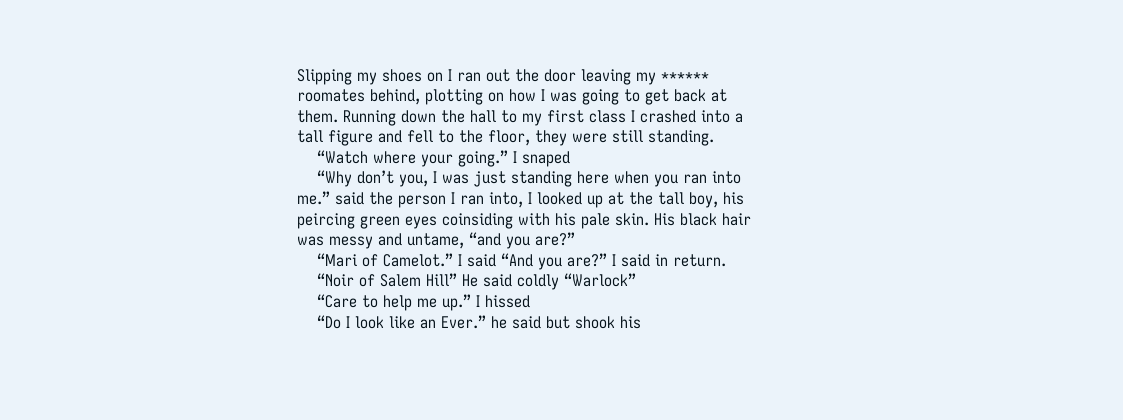Slipping my shoes on I ran out the door leaving my ****** roomates behind, plotting on how I was going to get back at them. Running down the hall to my first class I crashed into a tall figure and fell to the floor, they were still standing.
    “Watch where your going.” I snaped
    “Why don’t you, I was just standing here when you ran into me.” said the person I ran into, I looked up at the tall boy, his peircing green eyes coinsiding with his pale skin. His black hair was messy and untame, “and you are?”
    “Mari of Camelot.” I said “And you are?” I said in return.
    “Noir of Salem Hill” He said coldly “Warlock”
    “Care to help me up.” I hissed
    “Do I look like an Ever.” he said but shook his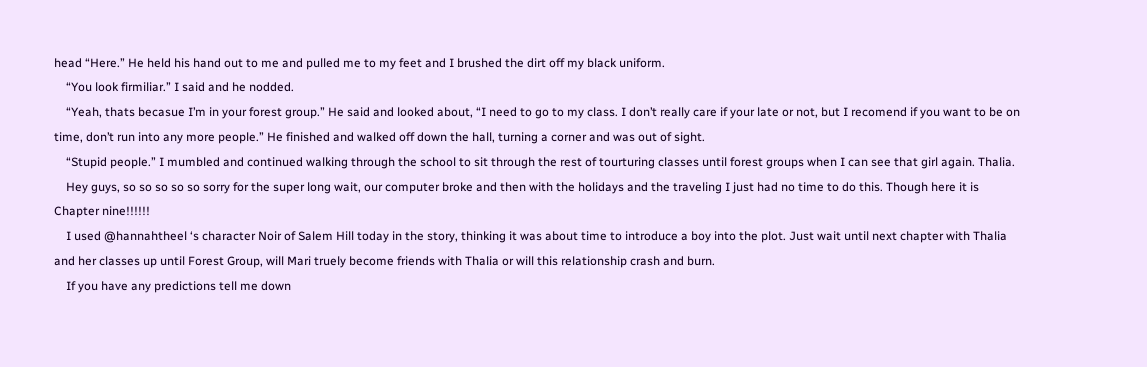head “Here.” He held his hand out to me and pulled me to my feet and I brushed the dirt off my black uniform.
    “You look firmiliar.” I said and he nodded.
    “Yeah, thats becasue I’m in your forest group.” He said and looked about, “I need to go to my class. I don’t really care if your late or not, but I recomend if you want to be on time, don’t run into any more people.” He finished and walked off down the hall, turning a corner and was out of sight.
    “Stupid people.” I mumbled and continued walking through the school to sit through the rest of tourturing classes until forest groups when I can see that girl again. Thalia.
    Hey guys, so so so so so sorry for the super long wait, our computer broke and then with the holidays and the traveling I just had no time to do this. Though here it is Chapter nine!!!!!!
    I used @hannahtheel ‘s character Noir of Salem Hill today in the story, thinking it was about time to introduce a boy into the plot. Just wait until next chapter with Thalia and her classes up until Forest Group, will Mari truely become friends with Thalia or will this relationship crash and burn.
    If you have any predictions tell me down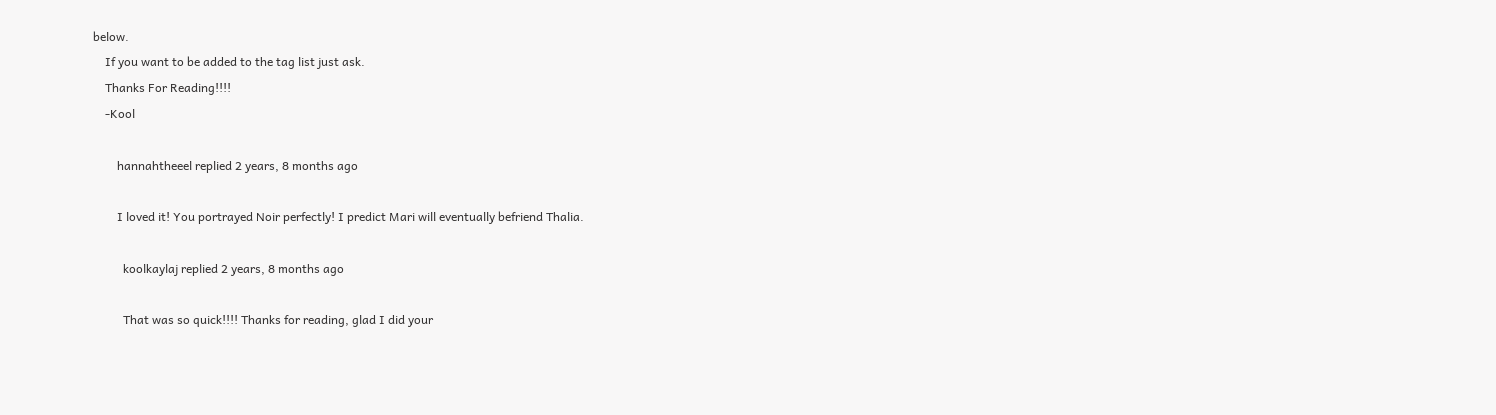below.
    If you want to be added to the tag list just ask.
    Thanks For Reading!!!!
    -Kool

        hannahtheeel replied 2 years, 8 months ago

        I loved it! You portrayed Noir perfectly! I predict Mari will eventually befriend Thalia.

          koolkaylaj replied 2 years, 8 months ago

          That was so quick!!!! Thanks for reading, glad I did your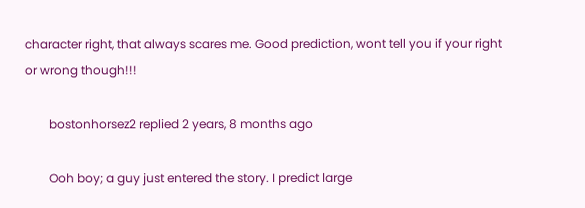character right, that always scares me. Good prediction, wont tell you if your right or wrong though!!!

        bostonhorsez2 replied 2 years, 8 months ago

        Ooh boy; a guy just entered the story. I predict large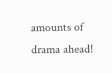amounts of drama ahead!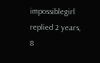impossiblegirl replied 2 years, 8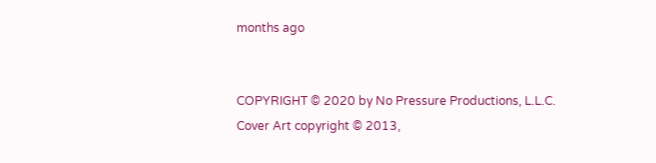months ago


COPYRIGHT © 2020 by No Pressure Productions, L.L.C.
Cover Art copyright © 2013,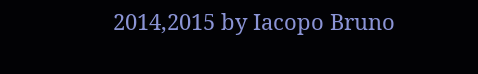2014,2015 by Iacopo Bruno